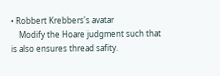• Robbert Krebbers's avatar
    Modify the Hoare judgment such that is also ensures thread safity.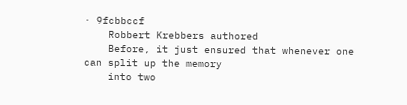· 9fcbbccf
    Robbert Krebbers authored
    Before, it just ensured that whenever one can split up the memory
    into two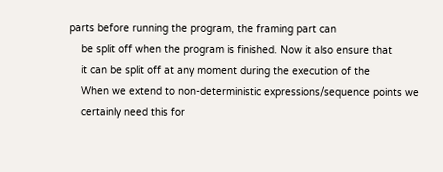parts before running the program, the framing part can
    be split off when the program is finished. Now it also ensure that
    it can be split off at any moment during the execution of the
    When we extend to non-deterministic expressions/sequence points we
    certainly need this for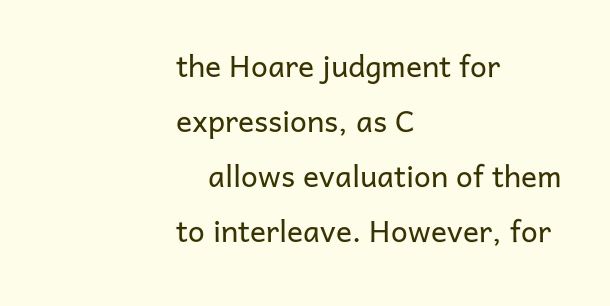the Hoare judgment for expressions, as C
    allows evaluation of them to interleave. However, for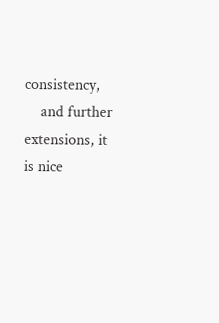consistency,
    and further extensions, it is nice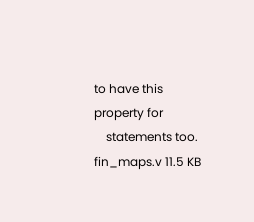to have this property for
    statements too.
fin_maps.v 11.5 KB